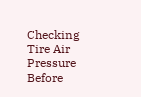Checking Tire Air Pressure Before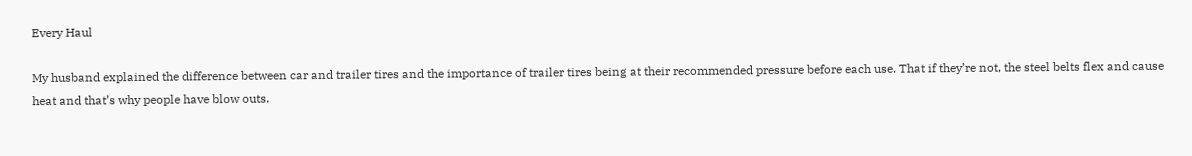Every Haul

My husband explained the difference between car and trailer tires and the importance of trailer tires being at their recommended pressure before each use. That if they’re not, the steel belts flex and cause heat and that’s why people have blow outs.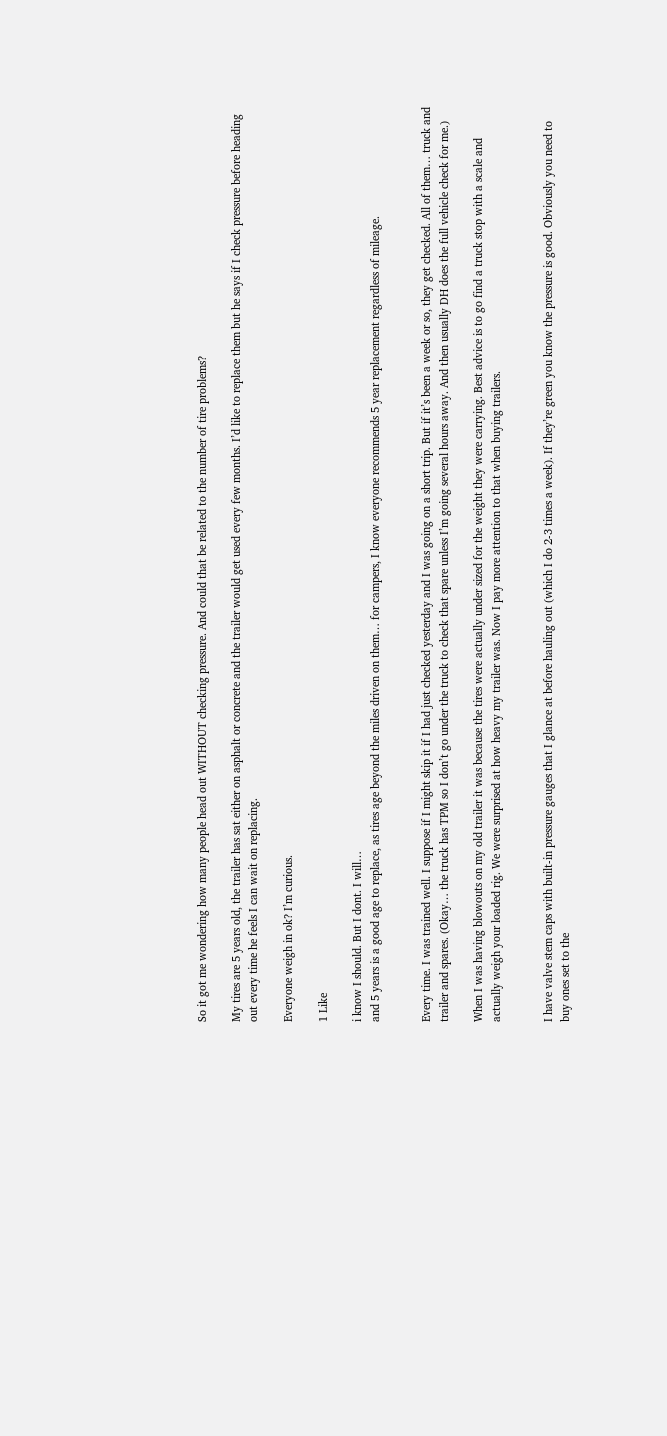So it got me wondering how many people head out WITHOUT checking pressure. And could that be related to the number of tire problems?

My tires are 5 years old, the trailer has sat either on asphalt or concrete and the trailer would get used every few months. I’d like to replace them but he says if I check pressure before heading out every time he feels I can wait on replacing.

Everyone weigh in ok? I’m curious.

1 Like

i know I should. But I dont. I will…
and 5 years is a good age to replace, as tires age beyond the miles driven on them… for campers, I know everyone recommends 5 year replacement regardless of mileage.


Every time. I was trained well. I suppose if I might skip it if I had just checked yesterday and I was going on a short trip. But if it’s been a week or so, they get checked. All of them… truck and trailer and spares. (Okay… the truck has TPM so I don’t go under the truck to check that spare unless I’m going several hours away. And then usually DH does the full vehicle check for me.)

When I was having blowouts on my old trailer it was because the tires were actually under sized for the weight they were carrying. Best advice is to go find a truck stop with a scale and actually weigh your loaded rig. We were surprised at how heavy my trailer was. Now I pay more attention to that when buying trailers.


I have valve stem caps with built-in pressure gauges that I glance at before hauling out (which I do 2-3 times a week). If they’re green you know the pressure is good. Obviously you need to buy ones set to the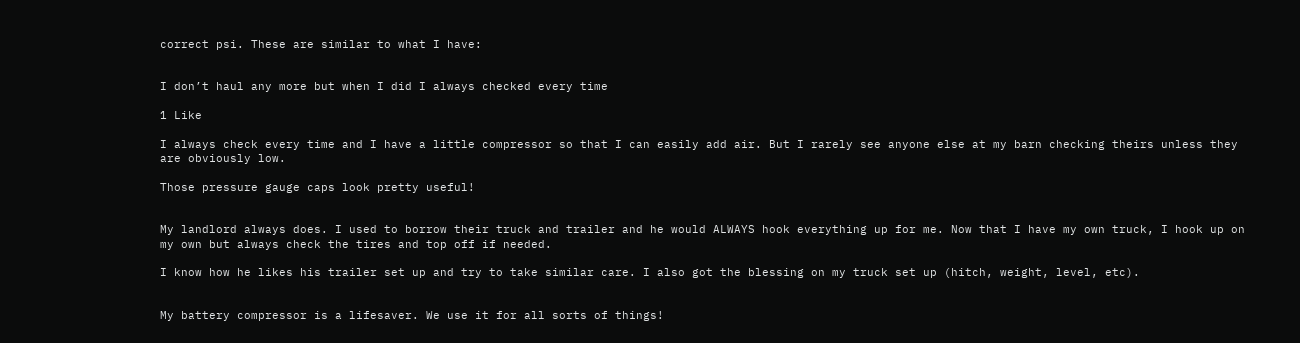correct psi. These are similar to what I have:


I don’t haul any more but when I did I always checked every time

1 Like

I always check every time and I have a little compressor so that I can easily add air. But I rarely see anyone else at my barn checking theirs unless they are obviously low.

Those pressure gauge caps look pretty useful!


My landlord always does. I used to borrow their truck and trailer and he would ALWAYS hook everything up for me. Now that I have my own truck, I hook up on my own but always check the tires and top off if needed.

I know how he likes his trailer set up and try to take similar care. I also got the blessing on my truck set up (hitch, weight, level, etc).


My battery compressor is a lifesaver. We use it for all sorts of things!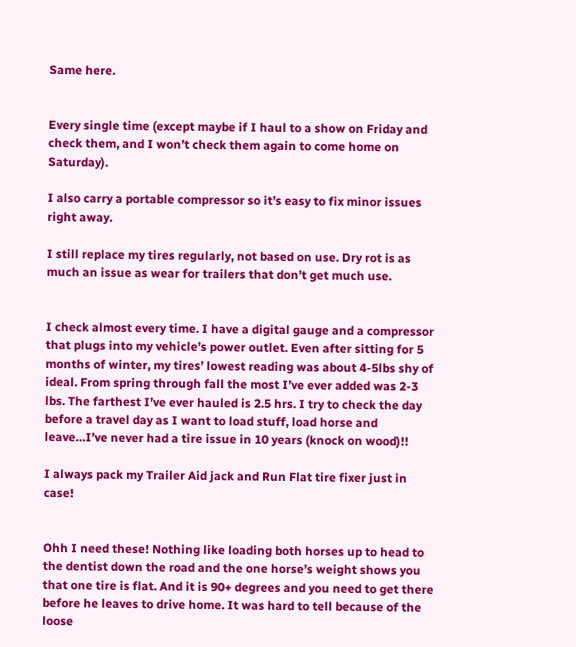Same here.


Every single time (except maybe if I haul to a show on Friday and check them, and I won’t check them again to come home on Saturday).

I also carry a portable compressor so it’s easy to fix minor issues right away.

I still replace my tires regularly, not based on use. Dry rot is as much an issue as wear for trailers that don’t get much use.


I check almost every time. I have a digital gauge and a compressor that plugs into my vehicle’s power outlet. Even after sitting for 5 months of winter, my tires’ lowest reading was about 4-5lbs shy of ideal. From spring through fall the most I’ve ever added was 2-3 lbs. The farthest I’ve ever hauled is 2.5 hrs. I try to check the day before a travel day as I want to load stuff, load horse and leave…I’ve never had a tire issue in 10 years (knock on wood)!!

I always pack my Trailer Aid jack and Run Flat tire fixer just in case!


Ohh I need these! Nothing like loading both horses up to head to the dentist down the road and the one horse’s weight shows you that one tire is flat. And it is 90+ degrees and you need to get there before he leaves to drive home. It was hard to tell because of the loose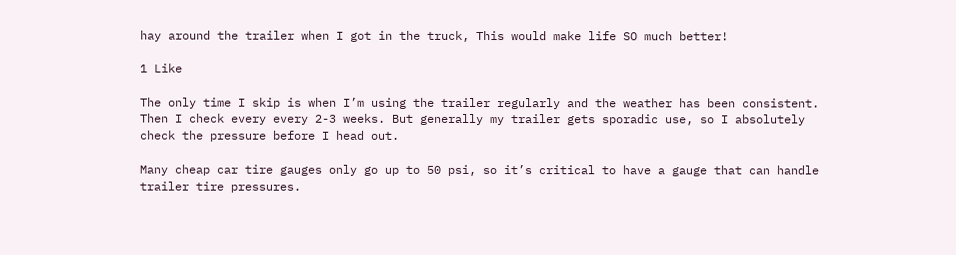hay around the trailer when I got in the truck, This would make life SO much better!

1 Like

The only time I skip is when I’m using the trailer regularly and the weather has been consistent. Then I check every every 2-3 weeks. But generally my trailer gets sporadic use, so I absolutely check the pressure before I head out.

Many cheap car tire gauges only go up to 50 psi, so it’s critical to have a gauge that can handle trailer tire pressures.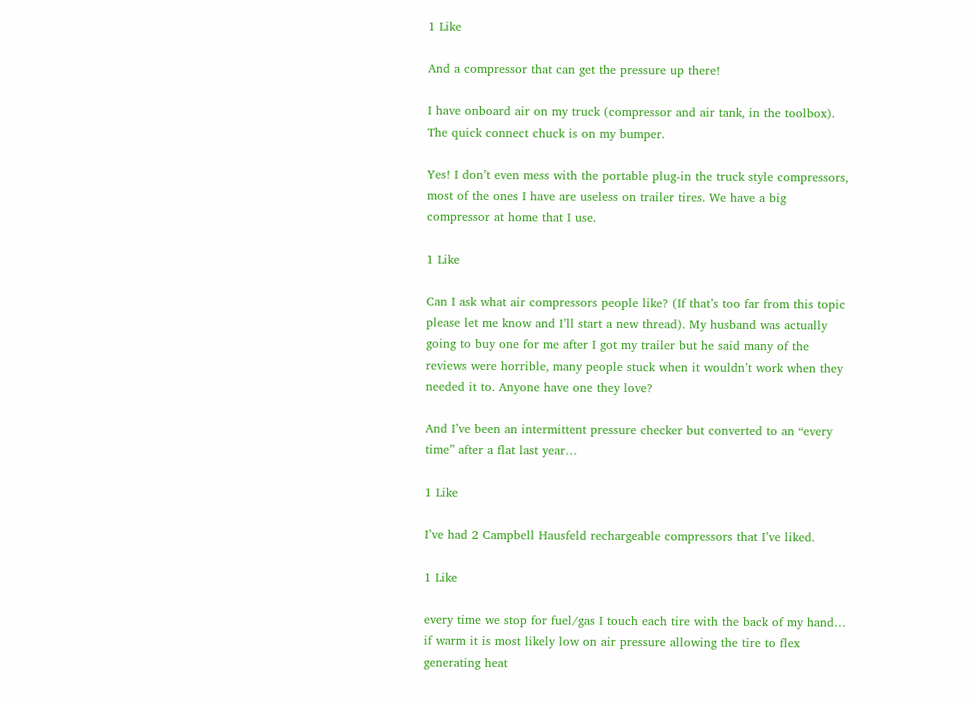1 Like

And a compressor that can get the pressure up there!

I have onboard air on my truck (compressor and air tank, in the toolbox). The quick connect chuck is on my bumper.

Yes! I don’t even mess with the portable plug-in the truck style compressors, most of the ones I have are useless on trailer tires. We have a big compressor at home that I use.

1 Like

Can I ask what air compressors people like? (If that’s too far from this topic please let me know and I’ll start a new thread). My husband was actually going to buy one for me after I got my trailer but he said many of the reviews were horrible, many people stuck when it wouldn’t work when they needed it to. Anyone have one they love?

And I’ve been an intermittent pressure checker but converted to an “every time” after a flat last year…

1 Like

I’ve had 2 Campbell Hausfeld rechargeable compressors that I’ve liked.

1 Like

every time we stop for fuel/gas I touch each tire with the back of my hand… if warm it is most likely low on air pressure allowing the tire to flex generating heat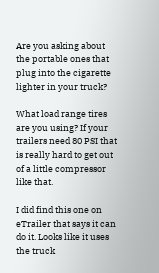Are you asking about the portable ones that plug into the cigarette lighter in your truck?

What load range tires are you using? If your trailers need 80 PSI that is really hard to get out of a little compressor like that.

I did find this one on eTrailer that says it can do it. Looks like it uses the truck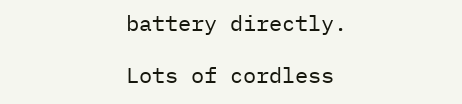battery directly.

Lots of cordless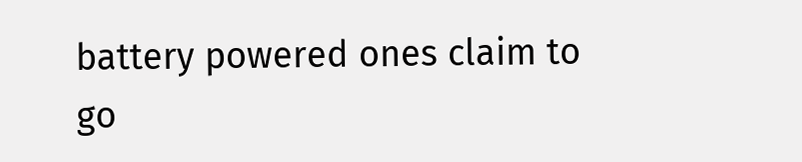battery powered ones claim to go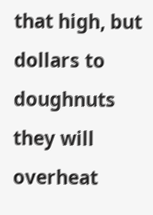that high, but dollars to doughnuts they will overheat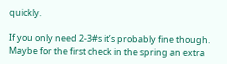quickly.

If you only need 2-3#s it’s probably fine though. Maybe for the first check in the spring an extra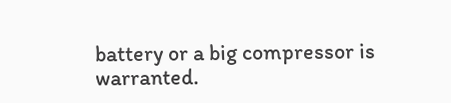battery or a big compressor is warranted.